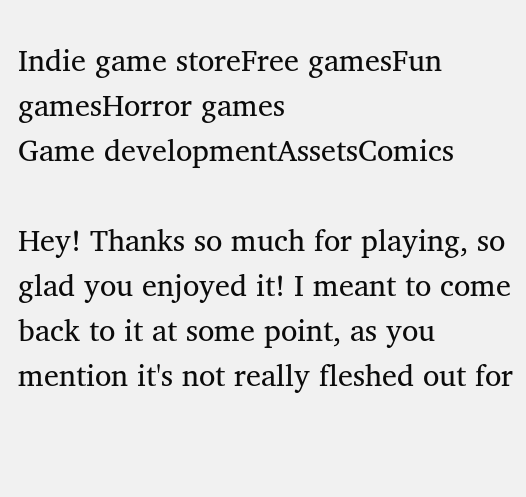Indie game storeFree gamesFun gamesHorror games
Game developmentAssetsComics

Hey! Thanks so much for playing, so glad you enjoyed it! I meant to come back to it at some point, as you mention it's not really fleshed out for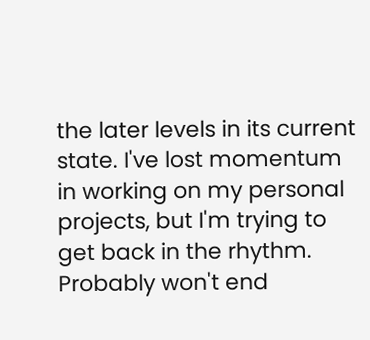the later levels in its current state. I've lost momentum in working on my personal projects, but I'm trying to get back in the rhythm. Probably won't end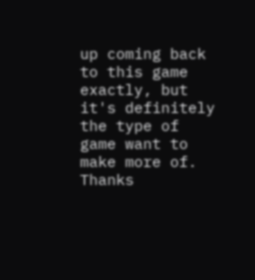up coming back to this game exactly, but it's definitely the type of game want to make more of. Thanks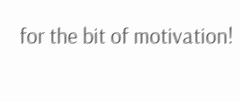for the bit of motivation!